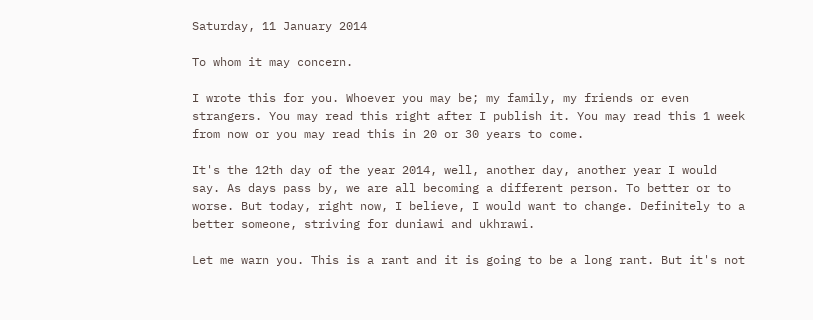Saturday, 11 January 2014

To whom it may concern.

I wrote this for you. Whoever you may be; my family, my friends or even strangers. You may read this right after I publish it. You may read this 1 week from now or you may read this in 20 or 30 years to come.

It's the 12th day of the year 2014, well, another day, another year I would say. As days pass by, we are all becoming a different person. To better or to worse. But today, right now, I believe, I would want to change. Definitely to a better someone, striving for duniawi and ukhrawi.

Let me warn you. This is a rant and it is going to be a long rant. But it's not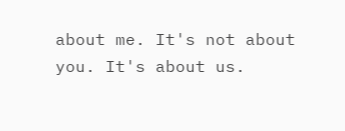about me. It's not about you. It's about us.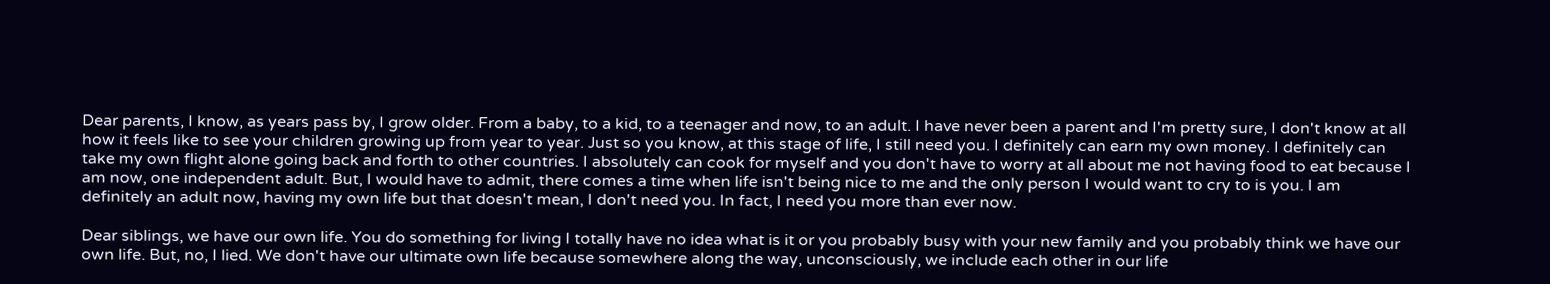Dear parents, I know, as years pass by, I grow older. From a baby, to a kid, to a teenager and now, to an adult. I have never been a parent and I'm pretty sure, I don't know at all how it feels like to see your children growing up from year to year. Just so you know, at this stage of life, I still need you. I definitely can earn my own money. I definitely can take my own flight alone going back and forth to other countries. I absolutely can cook for myself and you don't have to worry at all about me not having food to eat because I am now, one independent adult. But, I would have to admit, there comes a time when life isn't being nice to me and the only person I would want to cry to is you. I am definitely an adult now, having my own life but that doesn't mean, I don't need you. In fact, I need you more than ever now.

Dear siblings, we have our own life. You do something for living I totally have no idea what is it or you probably busy with your new family and you probably think we have our own life. But, no, I lied. We don't have our ultimate own life because somewhere along the way, unconsciously, we include each other in our life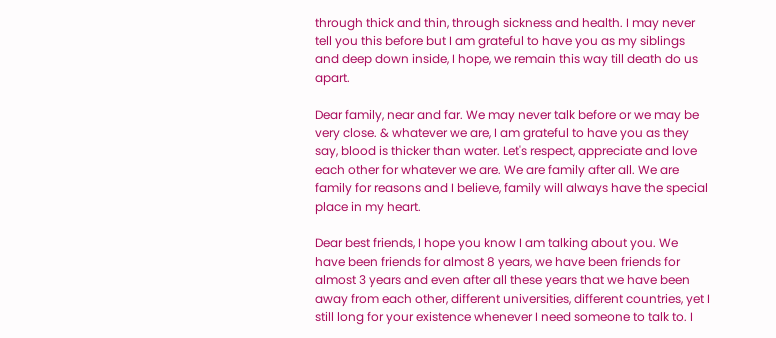through thick and thin, through sickness and health. I may never tell you this before but I am grateful to have you as my siblings and deep down inside, I hope, we remain this way till death do us apart.

Dear family, near and far. We may never talk before or we may be very close. & whatever we are, I am grateful to have you as they say, blood is thicker than water. Let's respect, appreciate and love each other for whatever we are. We are family after all. We are family for reasons and I believe, family will always have the special place in my heart.

Dear best friends, I hope you know I am talking about you. We have been friends for almost 8 years, we have been friends for almost 3 years and even after all these years that we have been away from each other, different universities, different countries, yet I still long for your existence whenever I need someone to talk to. I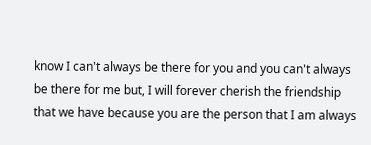know I can't always be there for you and you can't always be there for me but, I will forever cherish the friendship that we have because you are the person that I am always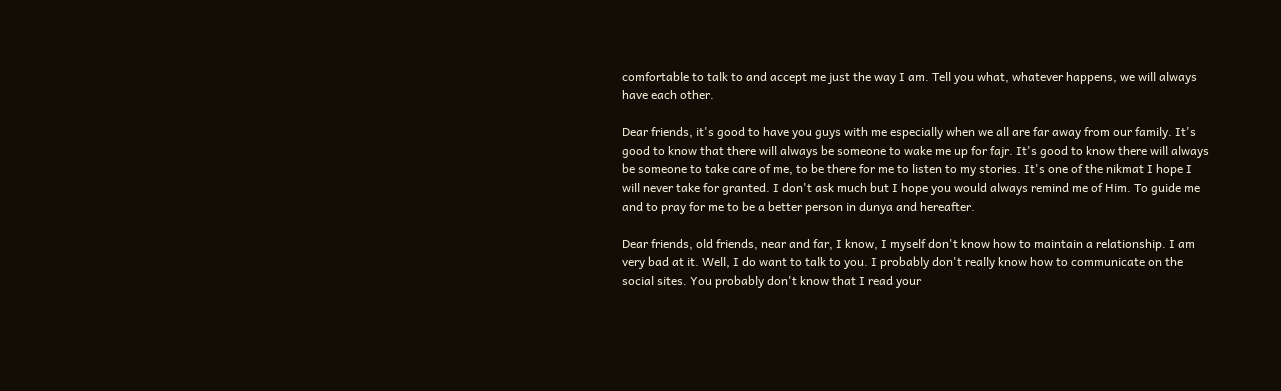comfortable to talk to and accept me just the way I am. Tell you what, whatever happens, we will always have each other.

Dear friends, it's good to have you guys with me especially when we all are far away from our family. It's good to know that there will always be someone to wake me up for fajr. It's good to know there will always be someone to take care of me, to be there for me to listen to my stories. It's one of the nikmat I hope I will never take for granted. I don't ask much but I hope you would always remind me of Him. To guide me and to pray for me to be a better person in dunya and hereafter.

Dear friends, old friends, near and far, I know, I myself don't know how to maintain a relationship. I am very bad at it. Well, I do want to talk to you. I probably don't really know how to communicate on the social sites. You probably don't know that I read your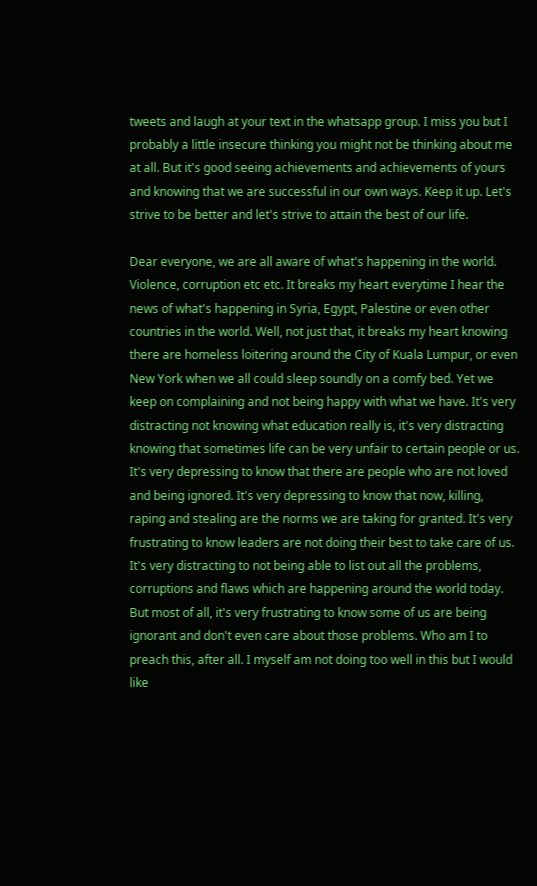tweets and laugh at your text in the whatsapp group. I miss you but I probably a little insecure thinking you might not be thinking about me at all. But it's good seeing achievements and achievements of yours and knowing that we are successful in our own ways. Keep it up. Let's strive to be better and let's strive to attain the best of our life.

Dear everyone, we are all aware of what's happening in the world. Violence, corruption etc etc. It breaks my heart everytime I hear the news of what's happening in Syria, Egypt, Palestine or even other countries in the world. Well, not just that, it breaks my heart knowing there are homeless loitering around the City of Kuala Lumpur, or even New York when we all could sleep soundly on a comfy bed. Yet we keep on complaining and not being happy with what we have. It's very distracting not knowing what education really is, it's very distracting knowing that sometimes life can be very unfair to certain people or us. It's very depressing to know that there are people who are not loved and being ignored. It's very depressing to know that now, killing, raping and stealing are the norms we are taking for granted. It's very frustrating to know leaders are not doing their best to take care of us. It's very distracting to not being able to list out all the problems, corruptions and flaws which are happening around the world today. But most of all, it's very frustrating to know some of us are being ignorant and don't even care about those problems. Who am I to preach this, after all. I myself am not doing too well in this but I would like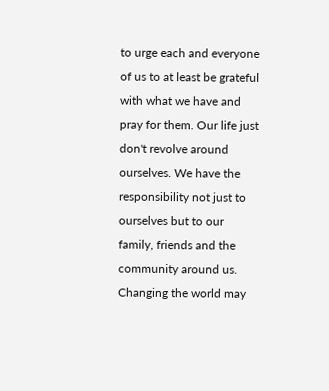to urge each and everyone of us to at least be grateful with what we have and pray for them. Our life just don't revolve around ourselves. We have the responsibility not just to ourselves but to our family, friends and the community around us. Changing the world may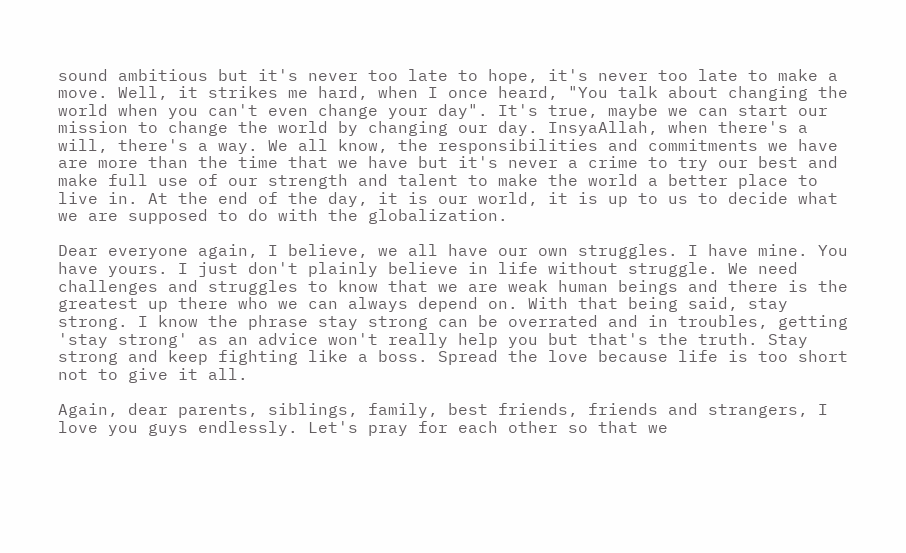sound ambitious but it's never too late to hope, it's never too late to make a move. Well, it strikes me hard, when I once heard, "You talk about changing the world when you can't even change your day". It's true, maybe we can start our mission to change the world by changing our day. InsyaAllah, when there's a will, there's a way. We all know, the responsibilities and commitments we have are more than the time that we have but it's never a crime to try our best and make full use of our strength and talent to make the world a better place to live in. At the end of the day, it is our world, it is up to us to decide what we are supposed to do with the globalization.

Dear everyone again, I believe, we all have our own struggles. I have mine. You have yours. I just don't plainly believe in life without struggle. We need challenges and struggles to know that we are weak human beings and there is the greatest up there who we can always depend on. With that being said, stay strong. I know the phrase stay strong can be overrated and in troubles, getting 'stay strong' as an advice won't really help you but that's the truth. Stay strong and keep fighting like a boss. Spread the love because life is too short not to give it all.

Again, dear parents, siblings, family, best friends, friends and strangers, I love you guys endlessly. Let's pray for each other so that we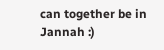can together be in Jannah :)